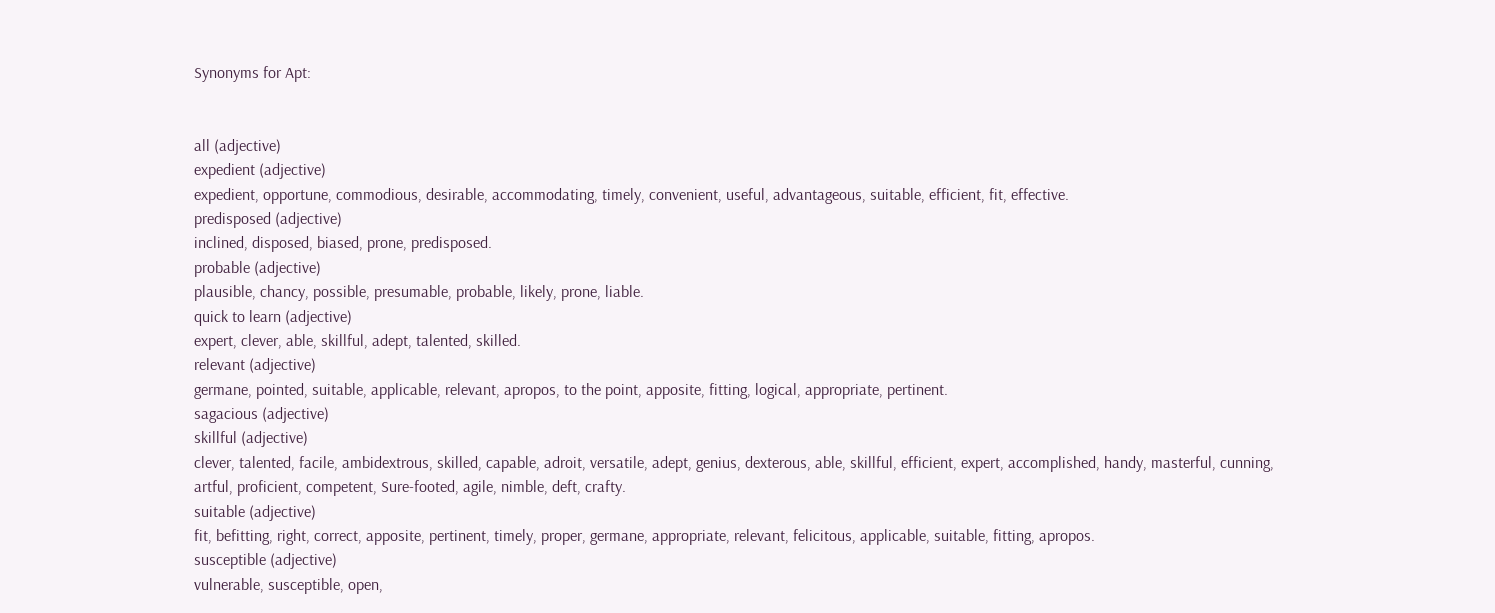Synonyms for Apt:


all (adjective)
expedient (adjective)
expedient, opportune, commodious, desirable, accommodating, timely, convenient, useful, advantageous, suitable, efficient, fit, effective.
predisposed (adjective)
inclined, disposed, biased, prone, predisposed.
probable (adjective)
plausible, chancy, possible, presumable, probable, likely, prone, liable.
quick to learn (adjective)
expert, clever, able, skillful, adept, talented, skilled.
relevant (adjective)
germane, pointed, suitable, applicable, relevant, apropos, to the point, apposite, fitting, logical, appropriate, pertinent.
sagacious (adjective)
skillful (adjective)
clever, talented, facile, ambidextrous, skilled, capable, adroit, versatile, adept, genius, dexterous, able, skillful, efficient, expert, accomplished, handy, masterful, cunning, artful, proficient, competent, Sure-footed, agile, nimble, deft, crafty.
suitable (adjective)
fit, befitting, right, correct, apposite, pertinent, timely, proper, germane, appropriate, relevant, felicitous, applicable, suitable, fitting, apropos.
susceptible (adjective)
vulnerable, susceptible, open,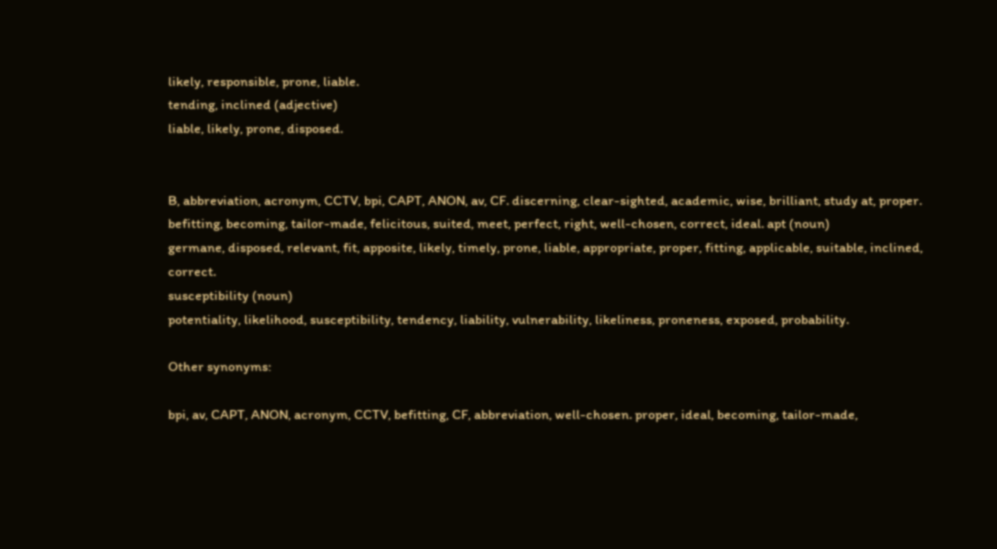likely, responsible, prone, liable.
tending, inclined (adjective)
liable, likely, prone, disposed.


B, abbreviation, acronym, CCTV, bpi, CAPT, ANON, av, CF. discerning, clear-sighted, academic, wise, brilliant, study at, proper. befitting, becoming, tailor-made, felicitous, suited, meet, perfect, right, well-chosen, correct, ideal. apt (noun)
germane, disposed, relevant, fit, apposite, likely, timely, prone, liable, appropriate, proper, fitting, applicable, suitable, inclined, correct.
susceptibility (noun)
potentiality, likelihood, susceptibility, tendency, liability, vulnerability, likeliness, proneness, exposed, probability.

Other synonyms:

bpi, av, CAPT, ANON, acronym, CCTV, befitting, CF, abbreviation, well-chosen. proper, ideal, becoming, tailor-made,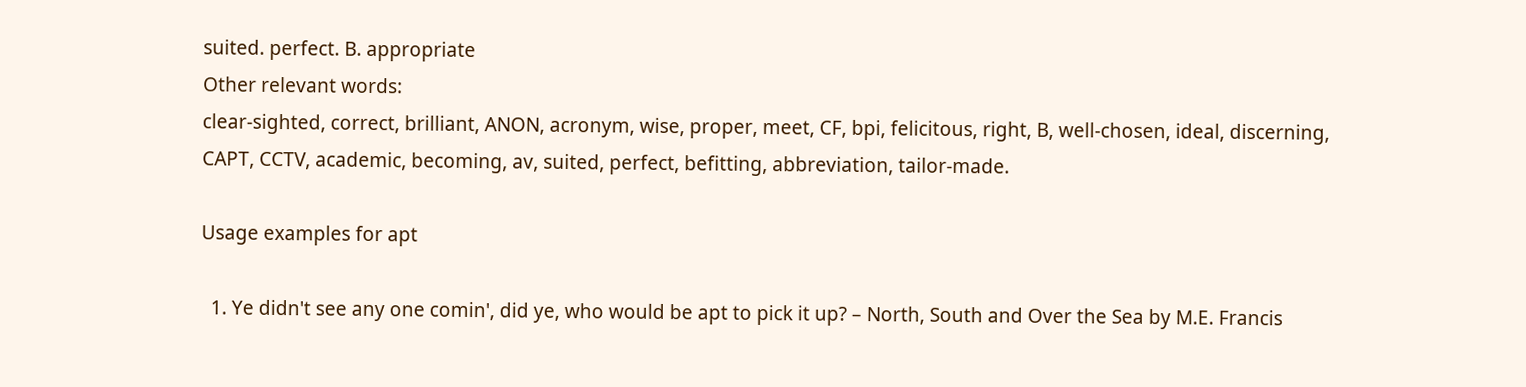suited. perfect. B. appropriate
Other relevant words:
clear-sighted, correct, brilliant, ANON, acronym, wise, proper, meet, CF, bpi, felicitous, right, B, well-chosen, ideal, discerning, CAPT, CCTV, academic, becoming, av, suited, perfect, befitting, abbreviation, tailor-made.

Usage examples for apt

  1. Ye didn't see any one comin', did ye, who would be apt to pick it up? – North, South and Over the Sea by M.E. Francis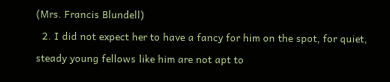(Mrs. Francis Blundell)
  2. I did not expect her to have a fancy for him on the spot, for quiet, steady young fellows like him are not apt to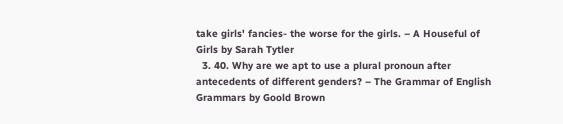take girls' fancies- the worse for the girls. – A Houseful of Girls by Sarah Tytler
  3. 40. Why are we apt to use a plural pronoun after antecedents of different genders? – The Grammar of English Grammars by Goold Brown